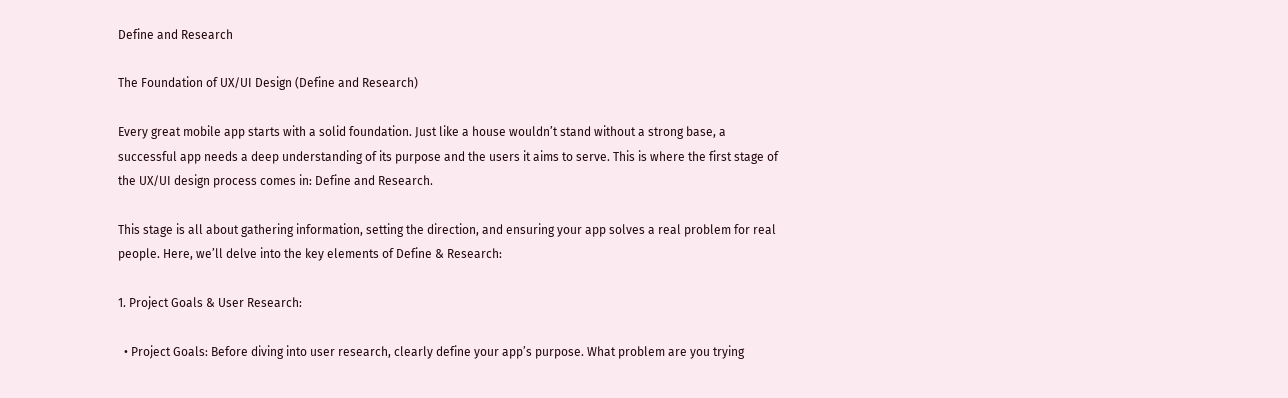Define and Research

The Foundation of UX/UI Design (Define and Research)

Every great mobile app starts with a solid foundation. Just like a house wouldn’t stand without a strong base, a successful app needs a deep understanding of its purpose and the users it aims to serve. This is where the first stage of the UX/UI design process comes in: Define and Research.

This stage is all about gathering information, setting the direction, and ensuring your app solves a real problem for real people. Here, we’ll delve into the key elements of Define & Research:

1. Project Goals & User Research:

  • Project Goals: Before diving into user research, clearly define your app’s purpose. What problem are you trying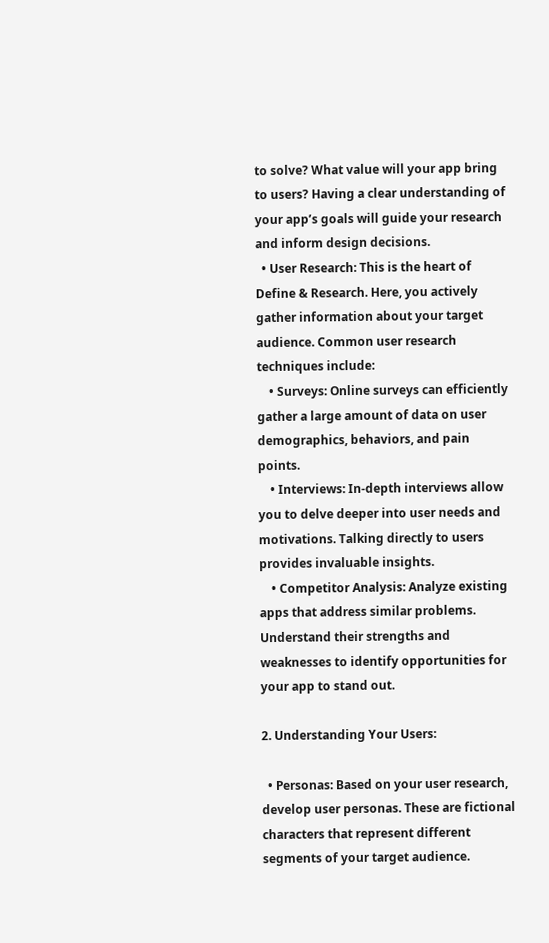to solve? What value will your app bring to users? Having a clear understanding of your app’s goals will guide your research and inform design decisions.
  • User Research: This is the heart of Define & Research. Here, you actively gather information about your target audience. Common user research techniques include:
    • Surveys: Online surveys can efficiently gather a large amount of data on user demographics, behaviors, and pain points.
    • Interviews: In-depth interviews allow you to delve deeper into user needs and motivations. Talking directly to users provides invaluable insights.
    • Competitor Analysis: Analyze existing apps that address similar problems. Understand their strengths and weaknesses to identify opportunities for your app to stand out.

2. Understanding Your Users:

  • Personas: Based on your user research, develop user personas. These are fictional characters that represent different segments of your target audience.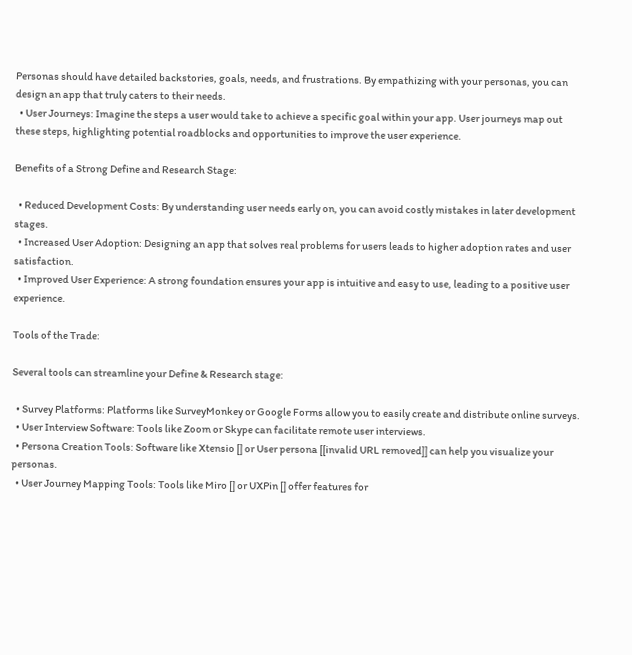Personas should have detailed backstories, goals, needs, and frustrations. By empathizing with your personas, you can design an app that truly caters to their needs.
  • User Journeys: Imagine the steps a user would take to achieve a specific goal within your app. User journeys map out these steps, highlighting potential roadblocks and opportunities to improve the user experience.

Benefits of a Strong Define and Research Stage:

  • Reduced Development Costs: By understanding user needs early on, you can avoid costly mistakes in later development stages.
  • Increased User Adoption: Designing an app that solves real problems for users leads to higher adoption rates and user satisfaction.
  • Improved User Experience: A strong foundation ensures your app is intuitive and easy to use, leading to a positive user experience.

Tools of the Trade:

Several tools can streamline your Define & Research stage:

  • Survey Platforms: Platforms like SurveyMonkey or Google Forms allow you to easily create and distribute online surveys.
  • User Interview Software: Tools like Zoom or Skype can facilitate remote user interviews.
  • Persona Creation Tools: Software like Xtensio [] or User persona [[invalid URL removed]] can help you visualize your personas.
  • User Journey Mapping Tools: Tools like Miro [] or UXPin [] offer features for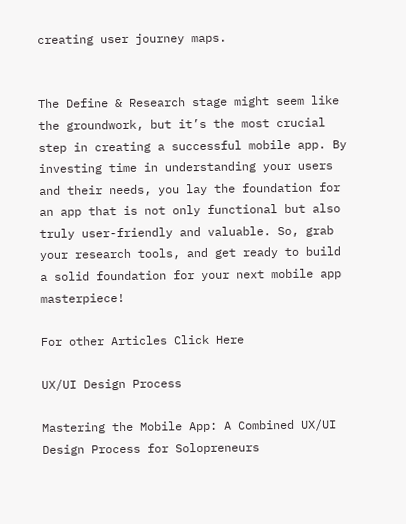creating user journey maps.


The Define & Research stage might seem like the groundwork, but it’s the most crucial step in creating a successful mobile app. By investing time in understanding your users and their needs, you lay the foundation for an app that is not only functional but also truly user-friendly and valuable. So, grab your research tools, and get ready to build a solid foundation for your next mobile app masterpiece!

For other Articles Click Here

UX/UI Design Process

Mastering the Mobile App: A Combined UX/UI Design Process for Solopreneurs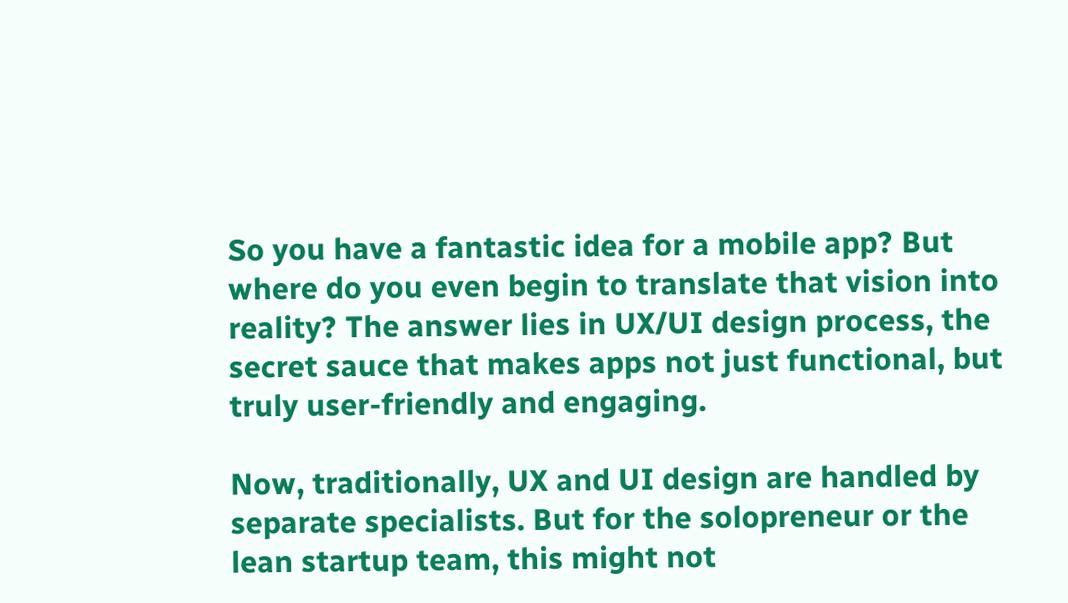So you have a fantastic idea for a mobile app? But where do you even begin to translate that vision into reality? The answer lies in UX/UI design process, the secret sauce that makes apps not just functional, but truly user-friendly and engaging.

Now, traditionally, UX and UI design are handled by separate specialists. But for the solopreneur or the lean startup team, this might not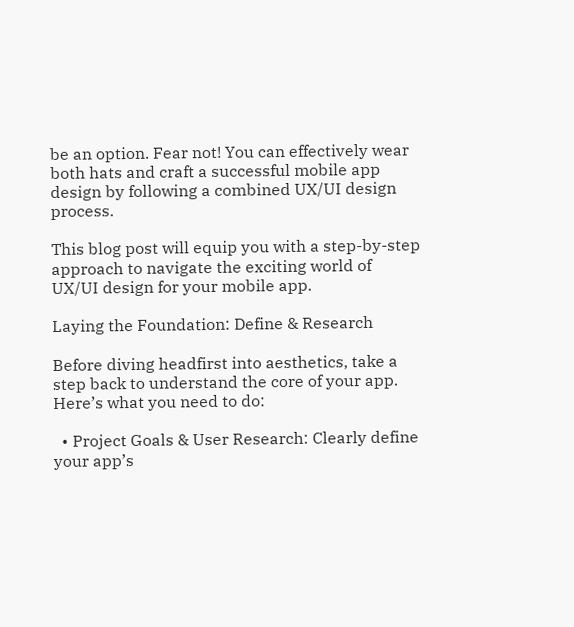be an option. Fear not! You can effectively wear both hats and craft a successful mobile app design by following a combined UX/UI design process.

This blog post will equip you with a step-by-step approach to navigate the exciting world of UX/UI design for your mobile app.

Laying the Foundation: Define & Research

Before diving headfirst into aesthetics, take a step back to understand the core of your app. Here’s what you need to do:

  • Project Goals & User Research: Clearly define your app’s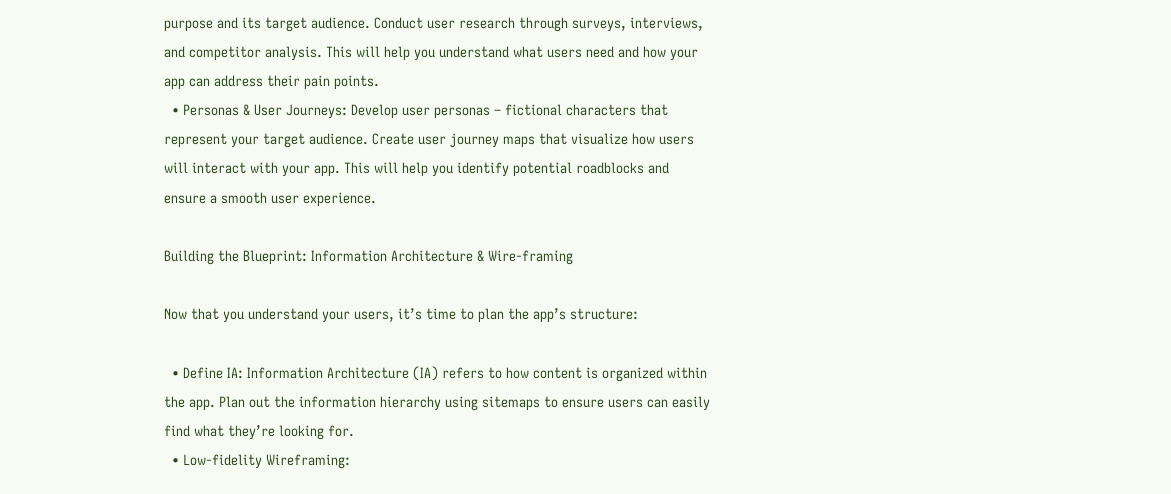purpose and its target audience. Conduct user research through surveys, interviews, and competitor analysis. This will help you understand what users need and how your app can address their pain points.
  • Personas & User Journeys: Develop user personas – fictional characters that represent your target audience. Create user journey maps that visualize how users will interact with your app. This will help you identify potential roadblocks and ensure a smooth user experience.

Building the Blueprint: Information Architecture & Wire-framing

Now that you understand your users, it’s time to plan the app’s structure:

  • Define IA: Information Architecture (IA) refers to how content is organized within the app. Plan out the information hierarchy using sitemaps to ensure users can easily find what they’re looking for.
  • Low-fidelity Wireframing: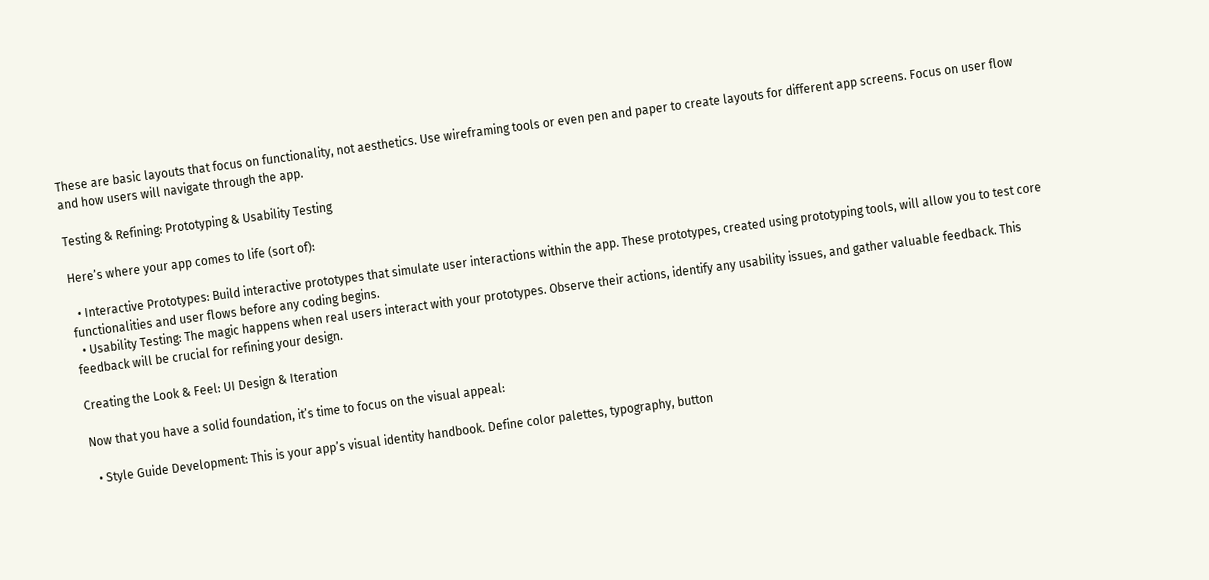These are basic layouts that focus on functionality, not aesthetics. Use wireframing tools or even pen and paper to create layouts for different app screens. Focus on user flow and how users will navigate through the app.

Testing & Refining: Prototyping & Usability Testing

Here’s where your app comes to life (sort of):

  • Interactive Prototypes: Build interactive prototypes that simulate user interactions within the app. These prototypes, created using prototyping tools, will allow you to test core functionalities and user flows before any coding begins.
  • Usability Testing: The magic happens when real users interact with your prototypes. Observe their actions, identify any usability issues, and gather valuable feedback. This feedback will be crucial for refining your design.

Creating the Look & Feel: UI Design & Iteration

Now that you have a solid foundation, it’s time to focus on the visual appeal:

  • Style Guide Development: This is your app’s visual identity handbook. Define color palettes, typography, button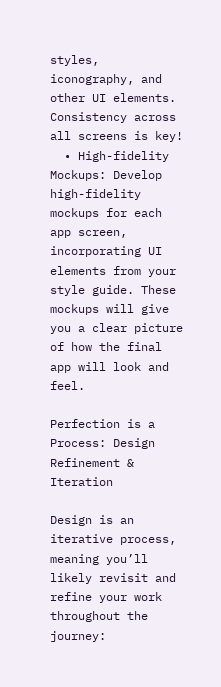styles, iconography, and other UI elements. Consistency across all screens is key!
  • High-fidelity Mockups: Develop high-fidelity mockups for each app screen, incorporating UI elements from your style guide. These mockups will give you a clear picture of how the final app will look and feel.

Perfection is a Process: Design Refinement & Iteration

Design is an iterative process, meaning you’ll likely revisit and refine your work throughout the journey: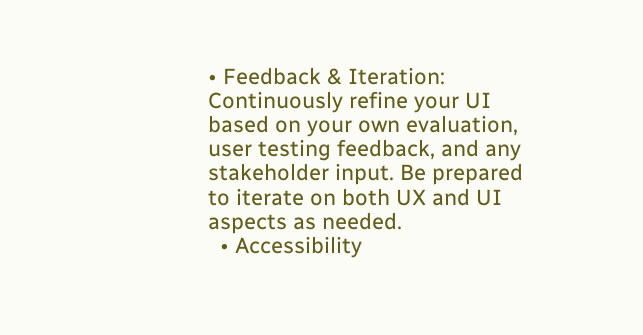• Feedback & Iteration: Continuously refine your UI based on your own evaluation, user testing feedback, and any stakeholder input. Be prepared to iterate on both UX and UI aspects as needed.
  • Accessibility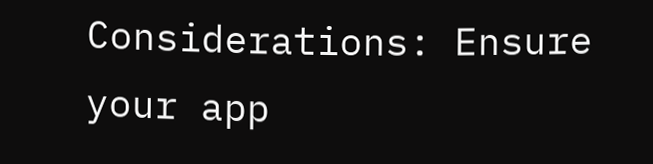Considerations: Ensure your app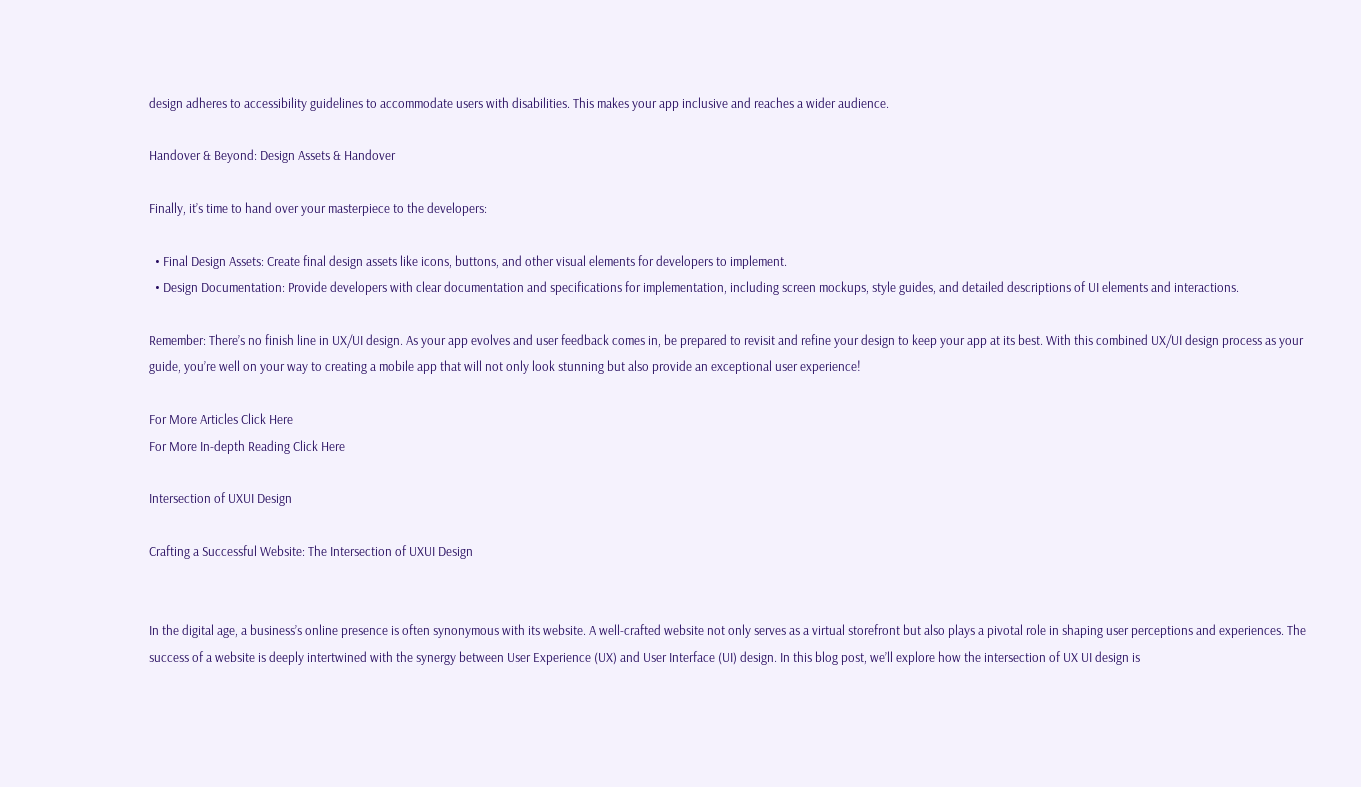design adheres to accessibility guidelines to accommodate users with disabilities. This makes your app inclusive and reaches a wider audience.

Handover & Beyond: Design Assets & Handover

Finally, it’s time to hand over your masterpiece to the developers:

  • Final Design Assets: Create final design assets like icons, buttons, and other visual elements for developers to implement.
  • Design Documentation: Provide developers with clear documentation and specifications for implementation, including screen mockups, style guides, and detailed descriptions of UI elements and interactions.

Remember: There’s no finish line in UX/UI design. As your app evolves and user feedback comes in, be prepared to revisit and refine your design to keep your app at its best. With this combined UX/UI design process as your guide, you’re well on your way to creating a mobile app that will not only look stunning but also provide an exceptional user experience!

For More Articles Click Here
For More In-depth Reading Click Here

Intersection of UXUI Design

Crafting a Successful Website: The Intersection of UXUI Design


In the digital age, a business’s online presence is often synonymous with its website. A well-crafted website not only serves as a virtual storefront but also plays a pivotal role in shaping user perceptions and experiences. The success of a website is deeply intertwined with the synergy between User Experience (UX) and User Interface (UI) design. In this blog post, we’ll explore how the intersection of UX UI design is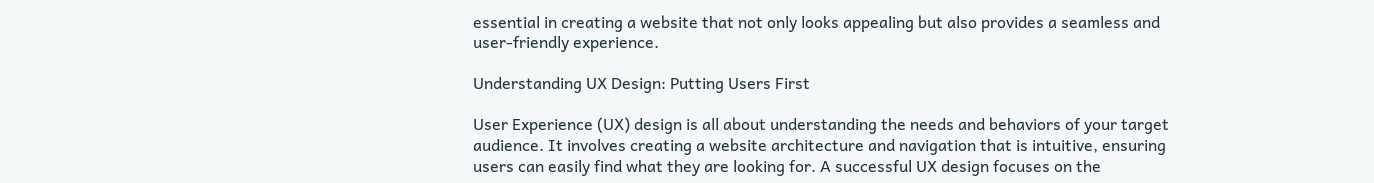essential in creating a website that not only looks appealing but also provides a seamless and user-friendly experience.

Understanding UX Design: Putting Users First

User Experience (UX) design is all about understanding the needs and behaviors of your target audience. It involves creating a website architecture and navigation that is intuitive, ensuring users can easily find what they are looking for. A successful UX design focuses on the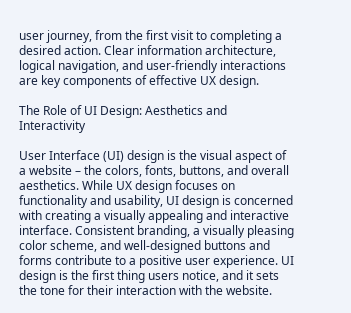user journey, from the first visit to completing a desired action. Clear information architecture, logical navigation, and user-friendly interactions are key components of effective UX design.

The Role of UI Design: Aesthetics and Interactivity

User Interface (UI) design is the visual aspect of a website – the colors, fonts, buttons, and overall aesthetics. While UX design focuses on functionality and usability, UI design is concerned with creating a visually appealing and interactive interface. Consistent branding, a visually pleasing color scheme, and well-designed buttons and forms contribute to a positive user experience. UI design is the first thing users notice, and it sets the tone for their interaction with the website.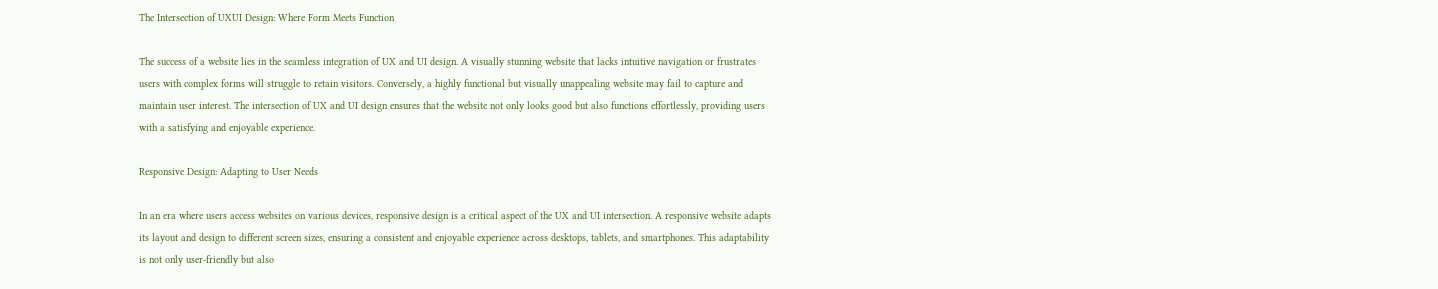The Intersection of UXUI Design: Where Form Meets Function

The success of a website lies in the seamless integration of UX and UI design. A visually stunning website that lacks intuitive navigation or frustrates users with complex forms will struggle to retain visitors. Conversely, a highly functional but visually unappealing website may fail to capture and maintain user interest. The intersection of UX and UI design ensures that the website not only looks good but also functions effortlessly, providing users with a satisfying and enjoyable experience.

Responsive Design: Adapting to User Needs

In an era where users access websites on various devices, responsive design is a critical aspect of the UX and UI intersection. A responsive website adapts its layout and design to different screen sizes, ensuring a consistent and enjoyable experience across desktops, tablets, and smartphones. This adaptability is not only user-friendly but also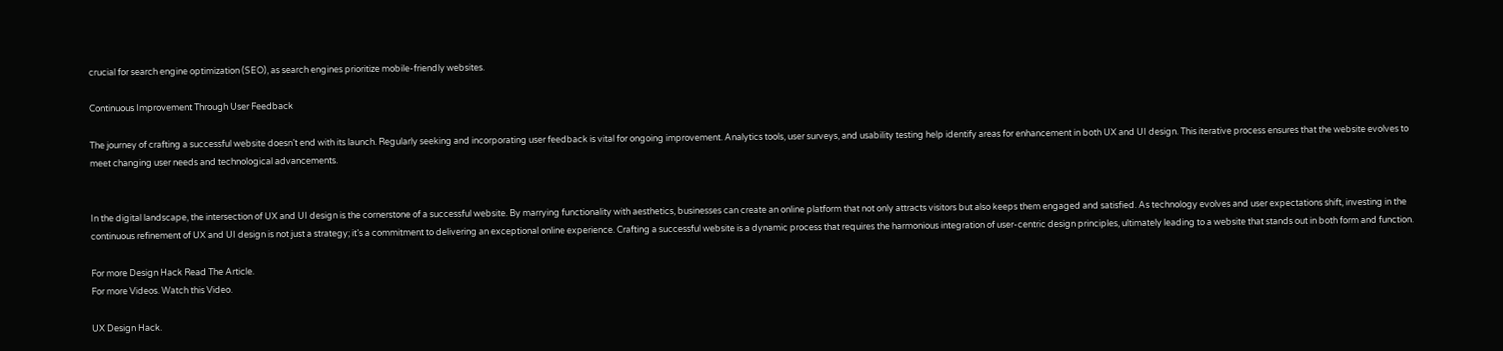crucial for search engine optimization (SEO), as search engines prioritize mobile-friendly websites.

Continuous Improvement Through User Feedback

The journey of crafting a successful website doesn’t end with its launch. Regularly seeking and incorporating user feedback is vital for ongoing improvement. Analytics tools, user surveys, and usability testing help identify areas for enhancement in both UX and UI design. This iterative process ensures that the website evolves to meet changing user needs and technological advancements.


In the digital landscape, the intersection of UX and UI design is the cornerstone of a successful website. By marrying functionality with aesthetics, businesses can create an online platform that not only attracts visitors but also keeps them engaged and satisfied. As technology evolves and user expectations shift, investing in the continuous refinement of UX and UI design is not just a strategy; it’s a commitment to delivering an exceptional online experience. Crafting a successful website is a dynamic process that requires the harmonious integration of user-centric design principles, ultimately leading to a website that stands out in both form and function.

For more Design Hack Read The Article.
For more Videos. Watch this Video.

UX Design Hack.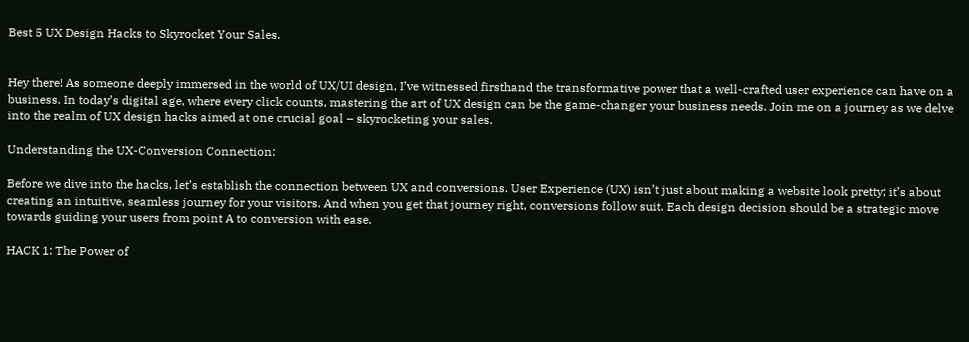Best 5 UX Design Hacks to Skyrocket Your Sales.


Hey there! As someone deeply immersed in the world of UX/UI design, I’ve witnessed firsthand the transformative power that a well-crafted user experience can have on a business. In today’s digital age, where every click counts, mastering the art of UX design can be the game-changer your business needs. Join me on a journey as we delve into the realm of UX design hacks aimed at one crucial goal – skyrocketing your sales.

Understanding the UX-Conversion Connection:

Before we dive into the hacks, let’s establish the connection between UX and conversions. User Experience (UX) isn’t just about making a website look pretty; it’s about creating an intuitive, seamless journey for your visitors. And when you get that journey right, conversions follow suit. Each design decision should be a strategic move towards guiding your users from point A to conversion with ease.

HACK 1: The Power of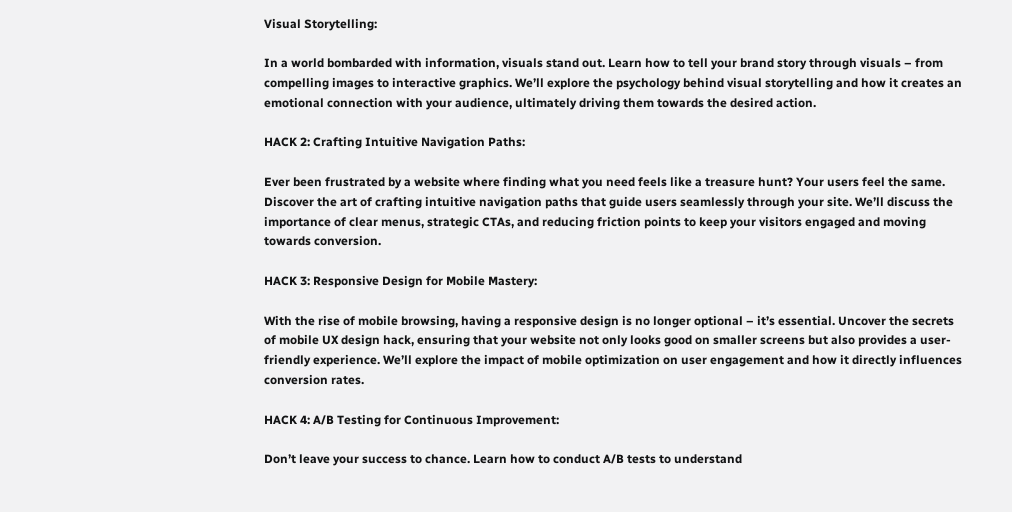Visual Storytelling:

In a world bombarded with information, visuals stand out. Learn how to tell your brand story through visuals – from compelling images to interactive graphics. We’ll explore the psychology behind visual storytelling and how it creates an emotional connection with your audience, ultimately driving them towards the desired action.

HACK 2: Crafting Intuitive Navigation Paths:

Ever been frustrated by a website where finding what you need feels like a treasure hunt? Your users feel the same. Discover the art of crafting intuitive navigation paths that guide users seamlessly through your site. We’ll discuss the importance of clear menus, strategic CTAs, and reducing friction points to keep your visitors engaged and moving towards conversion.

HACK 3: Responsive Design for Mobile Mastery:

With the rise of mobile browsing, having a responsive design is no longer optional – it’s essential. Uncover the secrets of mobile UX design hack, ensuring that your website not only looks good on smaller screens but also provides a user-friendly experience. We’ll explore the impact of mobile optimization on user engagement and how it directly influences conversion rates.

HACK 4: A/B Testing for Continuous Improvement:

Don’t leave your success to chance. Learn how to conduct A/B tests to understand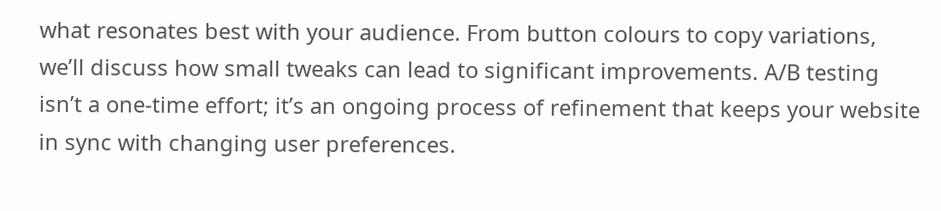what resonates best with your audience. From button colours to copy variations, we’ll discuss how small tweaks can lead to significant improvements. A/B testing isn’t a one-time effort; it’s an ongoing process of refinement that keeps your website in sync with changing user preferences.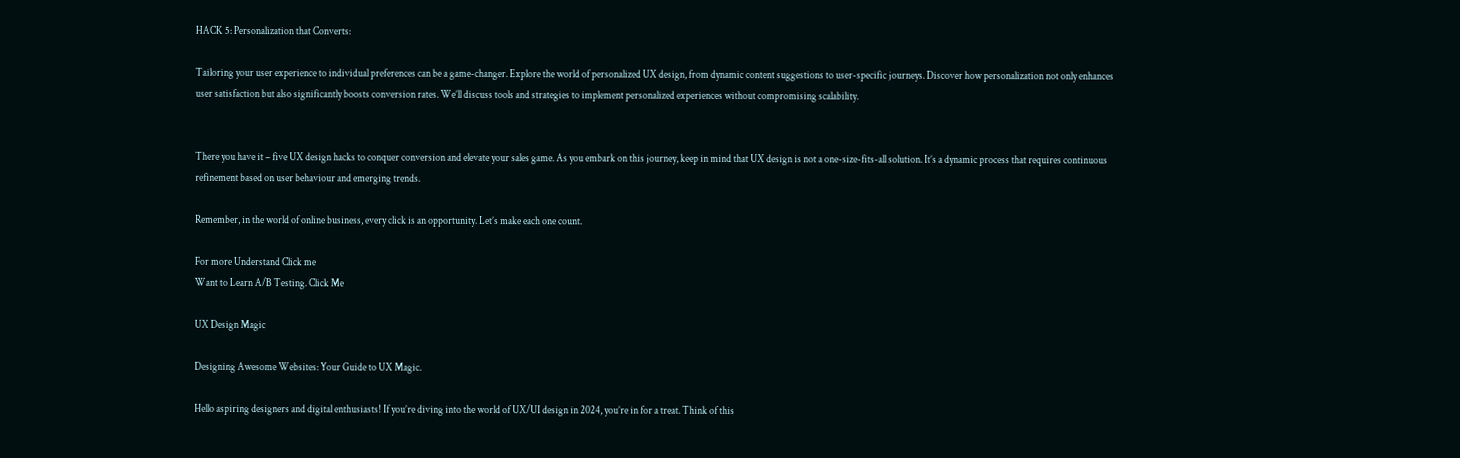HACK 5: Personalization that Converts:

Tailoring your user experience to individual preferences can be a game-changer. Explore the world of personalized UX design, from dynamic content suggestions to user-specific journeys. Discover how personalization not only enhances user satisfaction but also significantly boosts conversion rates. We’ll discuss tools and strategies to implement personalized experiences without compromising scalability.


There you have it – five UX design hacks to conquer conversion and elevate your sales game. As you embark on this journey, keep in mind that UX design is not a one-size-fits-all solution. It’s a dynamic process that requires continuous refinement based on user behaviour and emerging trends.

Remember, in the world of online business, every click is an opportunity. Let’s make each one count.

For more Understand Click me
Want to Learn A/B Testing. Click Me

UX Design Magic

Designing Awesome Websites: Your Guide to UX Magic.

Hello aspiring designers and digital enthusiasts! If you’re diving into the world of UX/UI design in 2024, you’re in for a treat. Think of this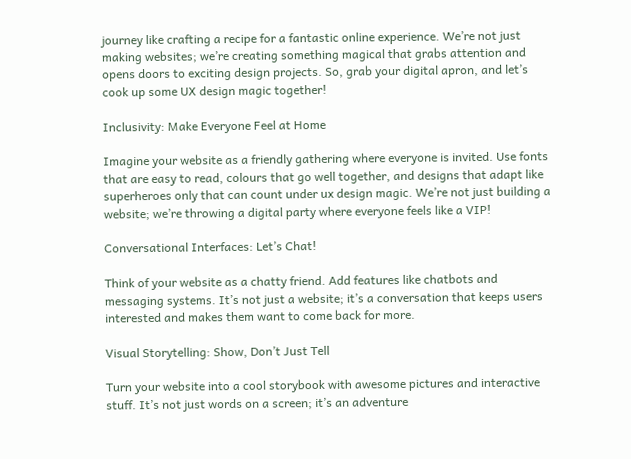journey like crafting a recipe for a fantastic online experience. We’re not just making websites; we’re creating something magical that grabs attention and opens doors to exciting design projects. So, grab your digital apron, and let’s cook up some UX design magic together!

Inclusivity: Make Everyone Feel at Home

Imagine your website as a friendly gathering where everyone is invited. Use fonts that are easy to read, colours that go well together, and designs that adapt like superheroes only that can count under ux design magic. We’re not just building a website; we’re throwing a digital party where everyone feels like a VIP!

Conversational Interfaces: Let’s Chat!

Think of your website as a chatty friend. Add features like chatbots and messaging systems. It’s not just a website; it’s a conversation that keeps users interested and makes them want to come back for more.

Visual Storytelling: Show, Don’t Just Tell

Turn your website into a cool storybook with awesome pictures and interactive stuff. It’s not just words on a screen; it’s an adventure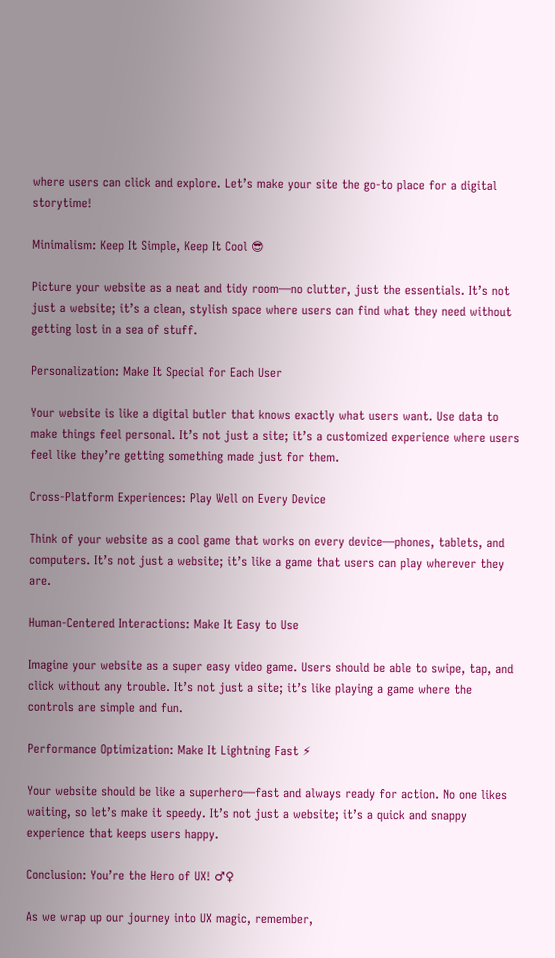where users can click and explore. Let’s make your site the go-to place for a digital storytime!

Minimalism: Keep It Simple, Keep It Cool 😎

Picture your website as a neat and tidy room—no clutter, just the essentials. It’s not just a website; it’s a clean, stylish space where users can find what they need without getting lost in a sea of stuff.

Personalization: Make It Special for Each User

Your website is like a digital butler that knows exactly what users want. Use data to make things feel personal. It’s not just a site; it’s a customized experience where users feel like they’re getting something made just for them.

Cross-Platform Experiences: Play Well on Every Device

Think of your website as a cool game that works on every device—phones, tablets, and computers. It’s not just a website; it’s like a game that users can play wherever they are.

Human-Centered Interactions: Make It Easy to Use

Imagine your website as a super easy video game. Users should be able to swipe, tap, and click without any trouble. It’s not just a site; it’s like playing a game where the controls are simple and fun.

Performance Optimization: Make It Lightning Fast ⚡

Your website should be like a superhero—fast and always ready for action. No one likes waiting, so let’s make it speedy. It’s not just a website; it’s a quick and snappy experience that keeps users happy.

Conclusion: You’re the Hero of UX! ♂♀

As we wrap up our journey into UX magic, remember,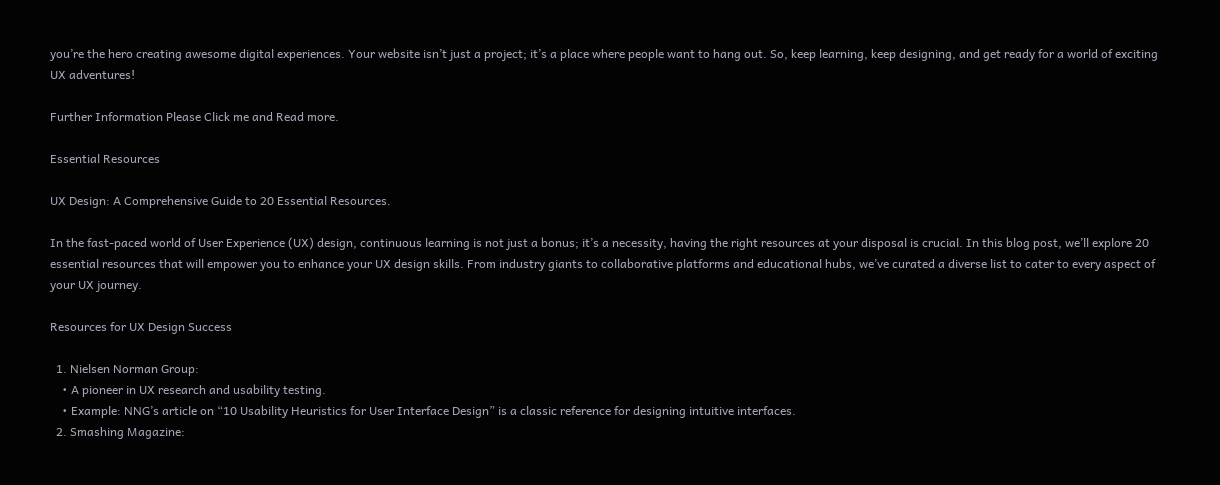you’re the hero creating awesome digital experiences. Your website isn’t just a project; it’s a place where people want to hang out. So, keep learning, keep designing, and get ready for a world of exciting UX adventures!

Further Information Please Click me and Read more.

Essential Resources

UX Design: A Comprehensive Guide to 20 Essential Resources.

In the fast-paced world of User Experience (UX) design, continuous learning is not just a bonus; it’s a necessity, having the right resources at your disposal is crucial. In this blog post, we’ll explore 20 essential resources that will empower you to enhance your UX design skills. From industry giants to collaborative platforms and educational hubs, we’ve curated a diverse list to cater to every aspect of your UX journey.

Resources for UX Design Success

  1. Nielsen Norman Group:
    • A pioneer in UX research and usability testing.
    • Example: NNG’s article on “10 Usability Heuristics for User Interface Design” is a classic reference for designing intuitive interfaces.
  2. Smashing Magazine: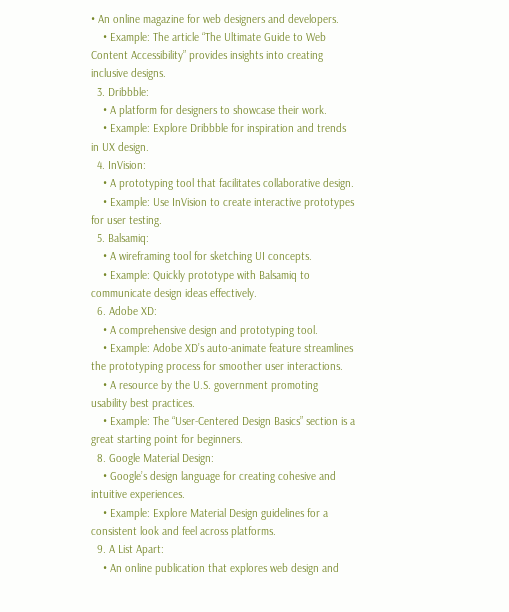• An online magazine for web designers and developers.
    • Example: The article “The Ultimate Guide to Web Content Accessibility” provides insights into creating inclusive designs.
  3. Dribbble:
    • A platform for designers to showcase their work.
    • Example: Explore Dribbble for inspiration and trends in UX design.
  4. InVision:
    • A prototyping tool that facilitates collaborative design.
    • Example: Use InVision to create interactive prototypes for user testing.
  5. Balsamiq:
    • A wireframing tool for sketching UI concepts.
    • Example: Quickly prototype with Balsamiq to communicate design ideas effectively.
  6. Adobe XD:
    • A comprehensive design and prototyping tool.
    • Example: Adobe XD’s auto-animate feature streamlines the prototyping process for smoother user interactions.
    • A resource by the U.S. government promoting usability best practices.
    • Example: The “User-Centered Design Basics” section is a great starting point for beginners.
  8. Google Material Design:
    • Google’s design language for creating cohesive and intuitive experiences.
    • Example: Explore Material Design guidelines for a consistent look and feel across platforms.
  9. A List Apart:
    • An online publication that explores web design and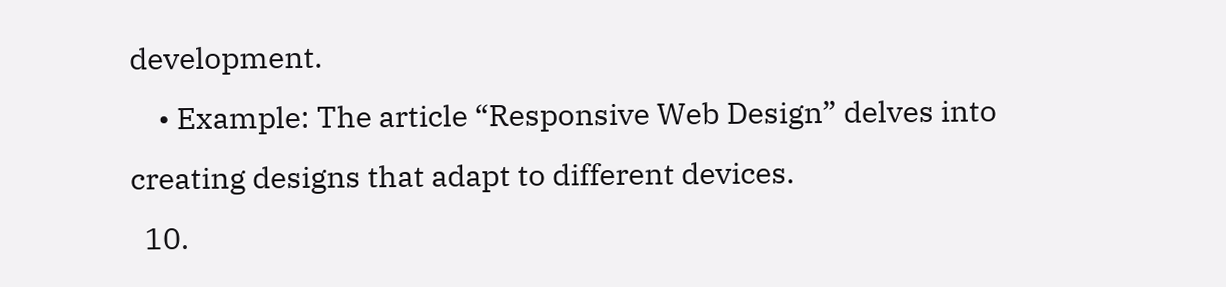development.
    • Example: The article “Responsive Web Design” delves into creating designs that adapt to different devices.
  10.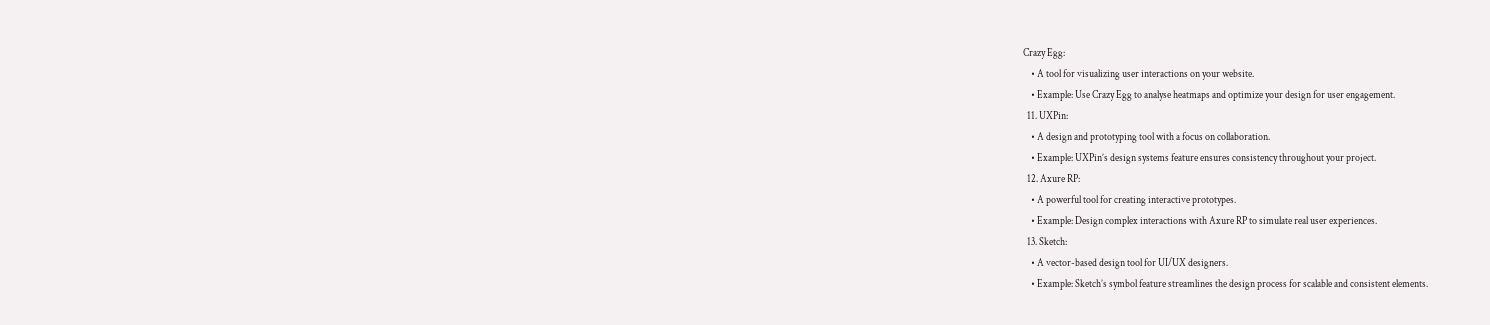Crazy Egg:
    • A tool for visualizing user interactions on your website.
    • Example: Use Crazy Egg to analyse heatmaps and optimize your design for user engagement.
  11. UXPin:
    • A design and prototyping tool with a focus on collaboration.
    • Example: UXPin’s design systems feature ensures consistency throughout your project.
  12. Axure RP:
    • A powerful tool for creating interactive prototypes.
    • Example: Design complex interactions with Axure RP to simulate real user experiences.
  13. Sketch:
    • A vector-based design tool for UI/UX designers.
    • Example: Sketch’s symbol feature streamlines the design process for scalable and consistent elements.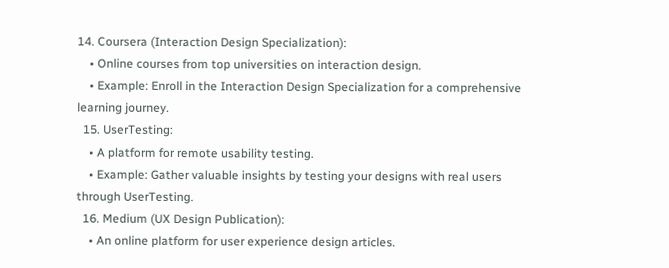14. Coursera (Interaction Design Specialization):
    • Online courses from top universities on interaction design.
    • Example: Enroll in the Interaction Design Specialization for a comprehensive learning journey.
  15. UserTesting:
    • A platform for remote usability testing.
    • Example: Gather valuable insights by testing your designs with real users through UserTesting.
  16. Medium (UX Design Publication):
    • An online platform for user experience design articles.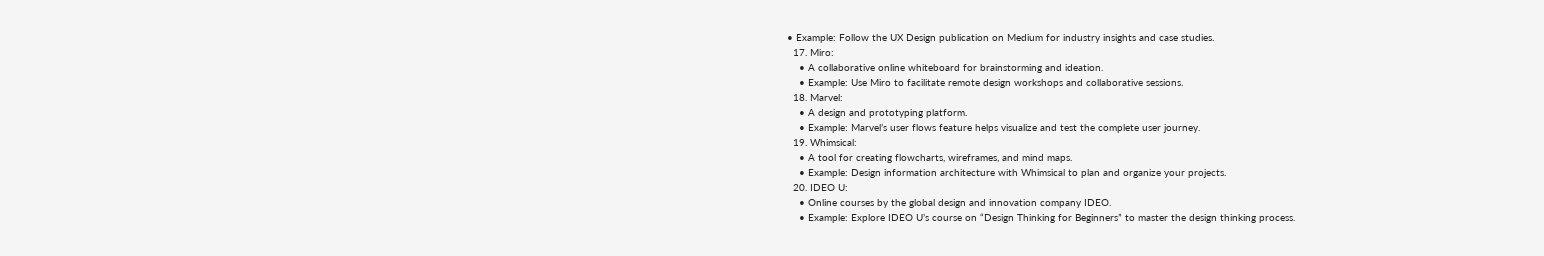• Example: Follow the UX Design publication on Medium for industry insights and case studies.
  17. Miro:
    • A collaborative online whiteboard for brainstorming and ideation.
    • Example: Use Miro to facilitate remote design workshops and collaborative sessions.
  18. Marvel:
    • A design and prototyping platform.
    • Example: Marvel’s user flows feature helps visualize and test the complete user journey.
  19. Whimsical:
    • A tool for creating flowcharts, wireframes, and mind maps.
    • Example: Design information architecture with Whimsical to plan and organize your projects.
  20. IDEO U:
    • Online courses by the global design and innovation company IDEO.
    • Example: Explore IDEO U’s course on “Design Thinking for Beginners” to master the design thinking process.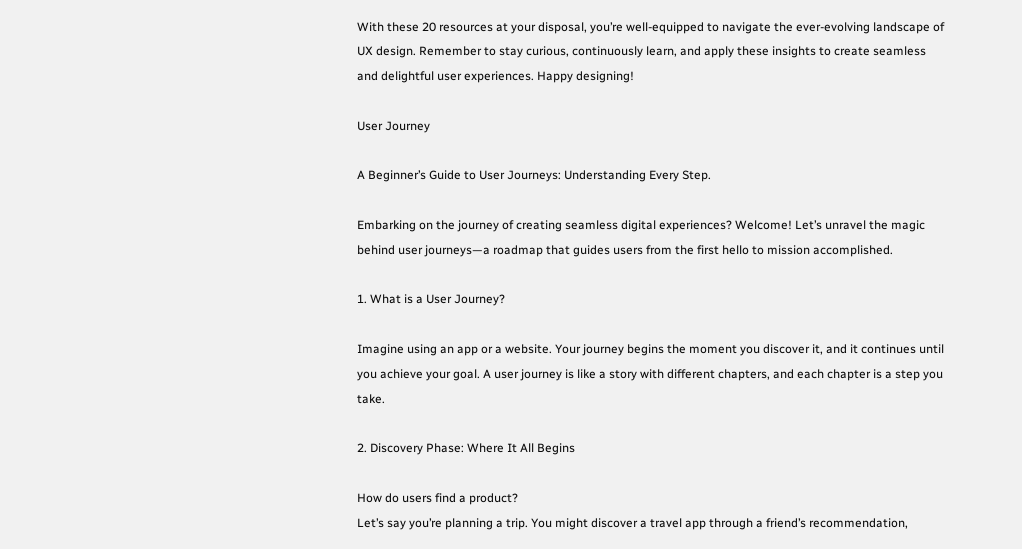With these 20 resources at your disposal, you’re well-equipped to navigate the ever-evolving landscape of UX design. Remember to stay curious, continuously learn, and apply these insights to create seamless and delightful user experiences. Happy designing!

User Journey

A Beginner’s Guide to User Journeys: Understanding Every Step.

Embarking on the journey of creating seamless digital experiences? Welcome! Let’s unravel the magic behind user journeys—a roadmap that guides users from the first hello to mission accomplished.

1. What is a User Journey?

Imagine using an app or a website. Your journey begins the moment you discover it, and it continues until you achieve your goal. A user journey is like a story with different chapters, and each chapter is a step you take.

2. Discovery Phase: Where It All Begins

How do users find a product?
Let’s say you’re planning a trip. You might discover a travel app through a friend’s recommendation,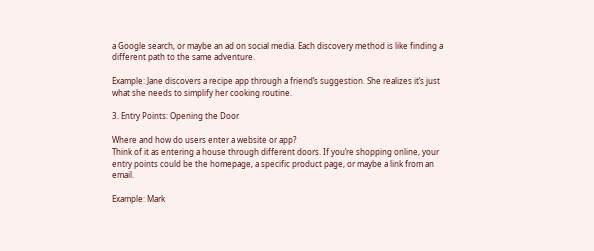a Google search, or maybe an ad on social media. Each discovery method is like finding a different path to the same adventure.

Example: Jane discovers a recipe app through a friend’s suggestion. She realizes it’s just what she needs to simplify her cooking routine.

3. Entry Points: Opening the Door

Where and how do users enter a website or app?
Think of it as entering a house through different doors. If you’re shopping online, your entry points could be the homepage, a specific product page, or maybe a link from an email.

Example: Mark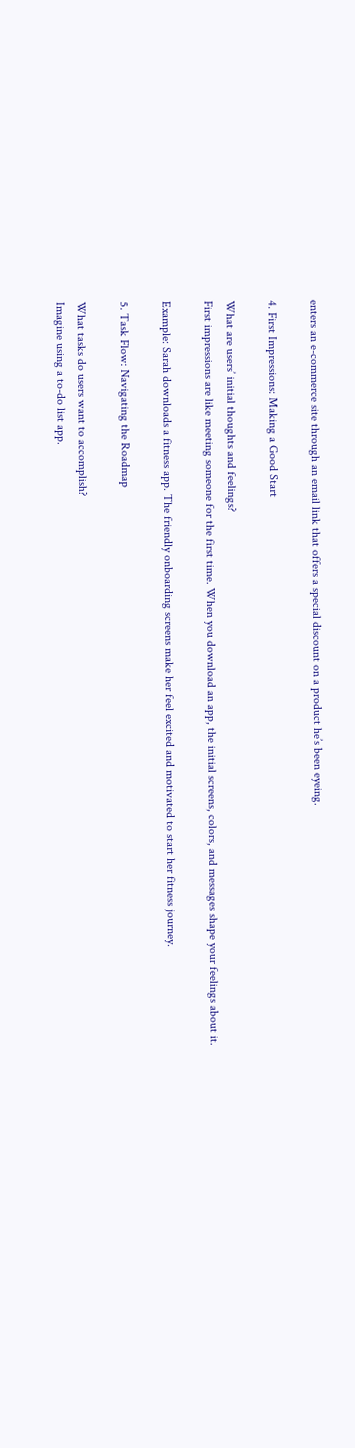enters an e-commerce site through an email link that offers a special discount on a product he’s been eyeing.

4. First Impressions: Making a Good Start

What are users’ initial thoughts and feelings?
First impressions are like meeting someone for the first time. When you download an app, the initial screens, colors, and messages shape your feelings about it.

Example: Sarah downloads a fitness app. The friendly onboarding screens make her feel excited and motivated to start her fitness journey.

5. Task Flow: Navigating the Roadmap

What tasks do users want to accomplish?
Imagine using a to-do list app.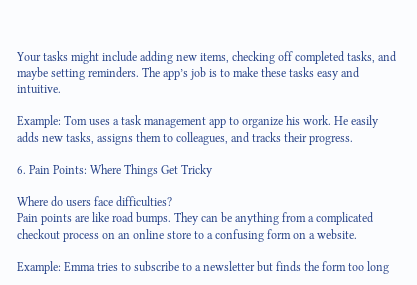Your tasks might include adding new items, checking off completed tasks, and maybe setting reminders. The app’s job is to make these tasks easy and intuitive.

Example: Tom uses a task management app to organize his work. He easily adds new tasks, assigns them to colleagues, and tracks their progress.

6. Pain Points: Where Things Get Tricky

Where do users face difficulties?
Pain points are like road bumps. They can be anything from a complicated checkout process on an online store to a confusing form on a website.

Example: Emma tries to subscribe to a newsletter but finds the form too long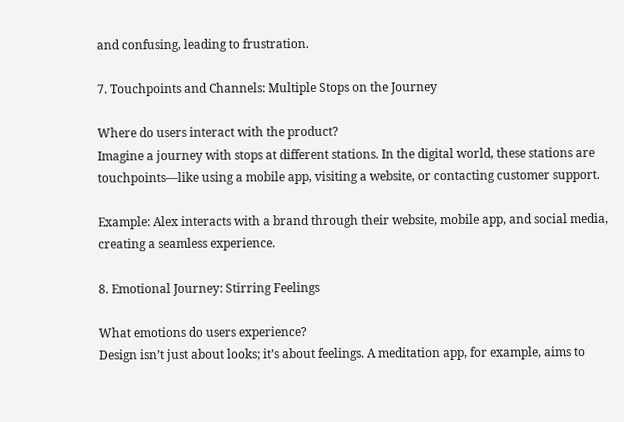and confusing, leading to frustration.

7. Touchpoints and Channels: Multiple Stops on the Journey

Where do users interact with the product?
Imagine a journey with stops at different stations. In the digital world, these stations are touchpoints—like using a mobile app, visiting a website, or contacting customer support.

Example: Alex interacts with a brand through their website, mobile app, and social media, creating a seamless experience.

8. Emotional Journey: Stirring Feelings

What emotions do users experience?
Design isn’t just about looks; it’s about feelings. A meditation app, for example, aims to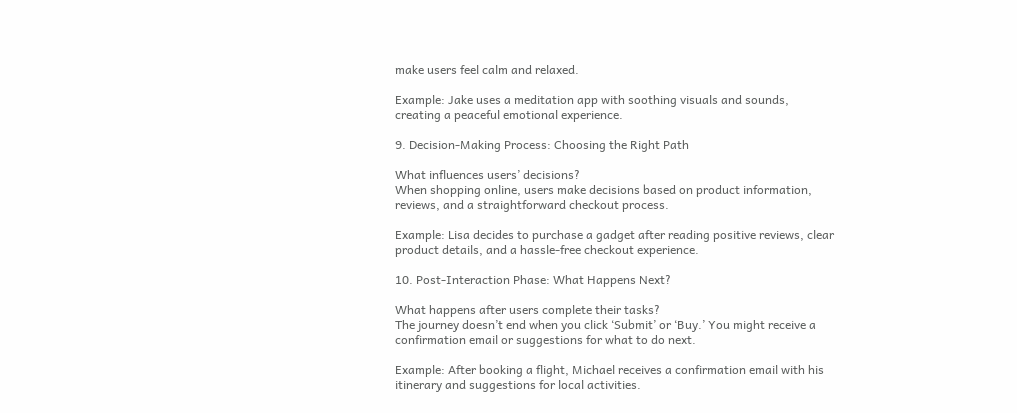make users feel calm and relaxed.

Example: Jake uses a meditation app with soothing visuals and sounds, creating a peaceful emotional experience.

9. Decision-Making Process: Choosing the Right Path

What influences users’ decisions?
When shopping online, users make decisions based on product information, reviews, and a straightforward checkout process.

Example: Lisa decides to purchase a gadget after reading positive reviews, clear product details, and a hassle-free checkout experience.

10. Post-Interaction Phase: What Happens Next?

What happens after users complete their tasks?
The journey doesn’t end when you click ‘Submit’ or ‘Buy.’ You might receive a confirmation email or suggestions for what to do next.

Example: After booking a flight, Michael receives a confirmation email with his itinerary and suggestions for local activities.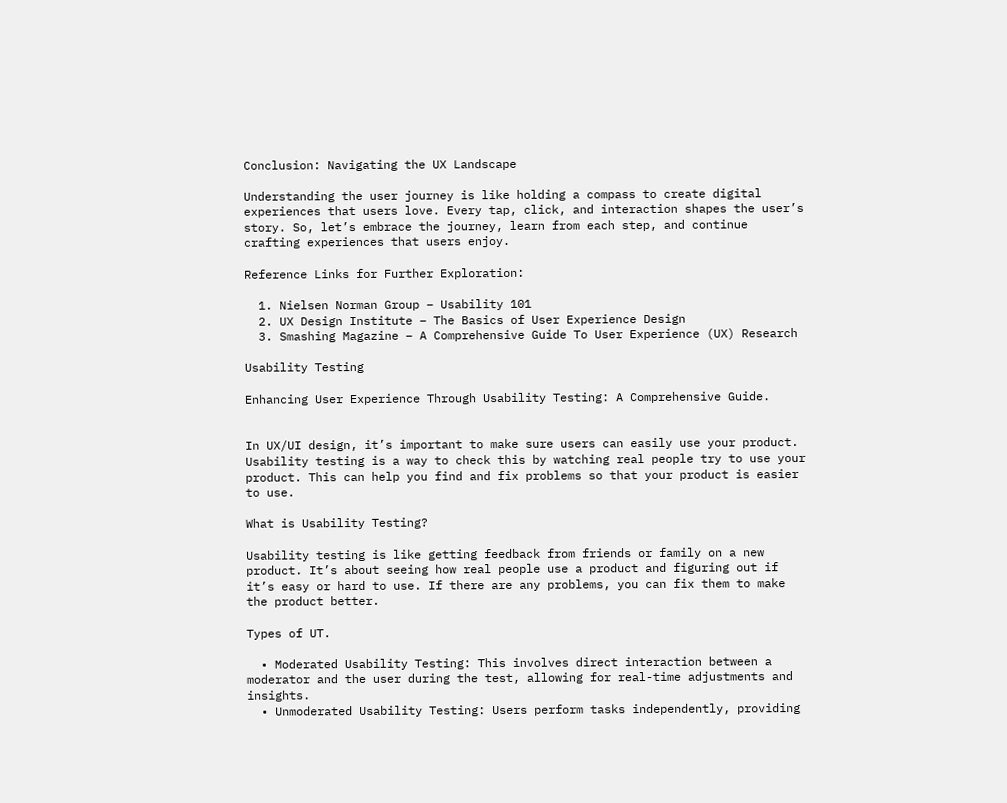Conclusion: Navigating the UX Landscape

Understanding the user journey is like holding a compass to create digital experiences that users love. Every tap, click, and interaction shapes the user’s story. So, let’s embrace the journey, learn from each step, and continue crafting experiences that users enjoy.

Reference Links for Further Exploration:

  1. Nielsen Norman Group – Usability 101
  2. UX Design Institute – The Basics of User Experience Design
  3. Smashing Magazine – A Comprehensive Guide To User Experience (UX) Research

Usability Testing

Enhancing User Experience Through Usability Testing: A Comprehensive Guide.


In UX/UI design, it’s important to make sure users can easily use your product. Usability testing is a way to check this by watching real people try to use your product. This can help you find and fix problems so that your product is easier to use.

What is Usability Testing?

Usability testing is like getting feedback from friends or family on a new product. It’s about seeing how real people use a product and figuring out if it’s easy or hard to use. If there are any problems, you can fix them to make the product better.

Types of UT.

  • Moderated Usability Testing: This involves direct interaction between a moderator and the user during the test, allowing for real-time adjustments and insights.
  • Unmoderated Usability Testing: Users perform tasks independently, providing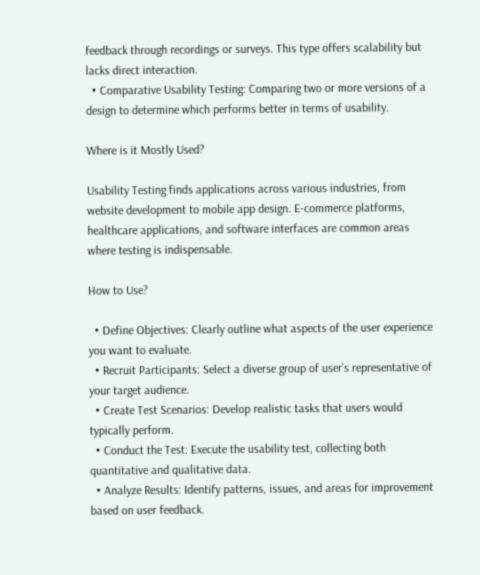feedback through recordings or surveys. This type offers scalability but lacks direct interaction.
  • Comparative Usability Testing: Comparing two or more versions of a design to determine which performs better in terms of usability.

Where is it Mostly Used?

Usability Testing finds applications across various industries, from website development to mobile app design. E-commerce platforms, healthcare applications, and software interfaces are common areas where testing is indispensable.

How to Use?

  • Define Objectives: Clearly outline what aspects of the user experience you want to evaluate.
  • Recruit Participants: Select a diverse group of user’s representative of your target audience.
  • Create Test Scenarios: Develop realistic tasks that users would typically perform.
  • Conduct the Test: Execute the usability test, collecting both quantitative and qualitative data.
  • Analyze Results: Identify patterns, issues, and areas for improvement based on user feedback.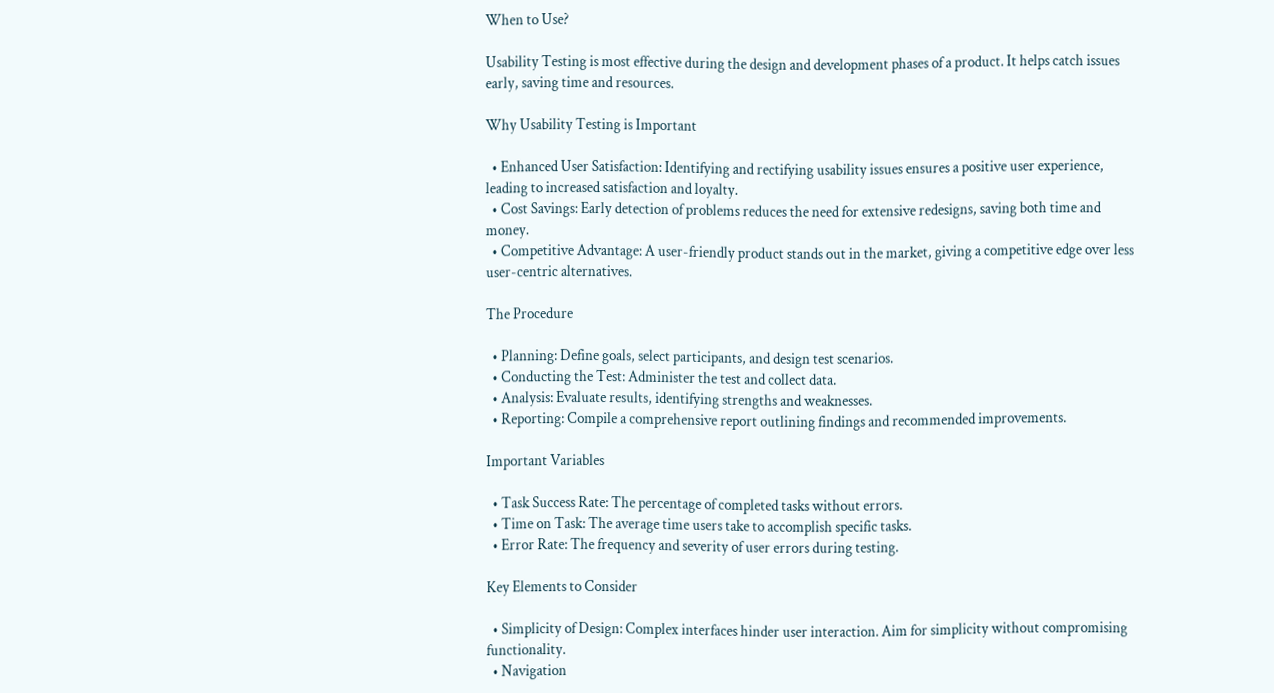When to Use?

Usability Testing is most effective during the design and development phases of a product. It helps catch issues early, saving time and resources.

Why Usability Testing is Important

  • Enhanced User Satisfaction: Identifying and rectifying usability issues ensures a positive user experience, leading to increased satisfaction and loyalty.
  • Cost Savings: Early detection of problems reduces the need for extensive redesigns, saving both time and money.
  • Competitive Advantage: A user-friendly product stands out in the market, giving a competitive edge over less user-centric alternatives.

The Procedure

  • Planning: Define goals, select participants, and design test scenarios.
  • Conducting the Test: Administer the test and collect data.
  • Analysis: Evaluate results, identifying strengths and weaknesses.
  • Reporting: Compile a comprehensive report outlining findings and recommended improvements.

Important Variables

  • Task Success Rate: The percentage of completed tasks without errors.
  • Time on Task: The average time users take to accomplish specific tasks.
  • Error Rate: The frequency and severity of user errors during testing.

Key Elements to Consider

  • Simplicity of Design: Complex interfaces hinder user interaction. Aim for simplicity without compromising functionality.
  • Navigation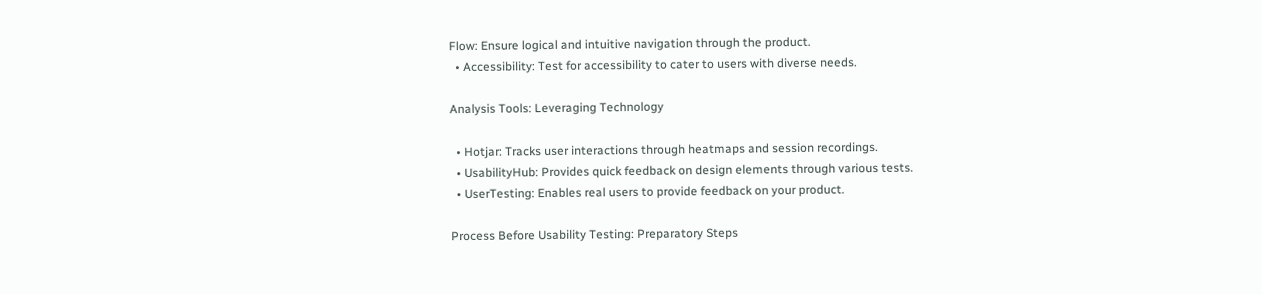Flow: Ensure logical and intuitive navigation through the product.
  • Accessibility: Test for accessibility to cater to users with diverse needs.

Analysis Tools: Leveraging Technology

  • Hotjar: Tracks user interactions through heatmaps and session recordings.
  • UsabilityHub: Provides quick feedback on design elements through various tests.
  • UserTesting: Enables real users to provide feedback on your product.

Process Before Usability Testing: Preparatory Steps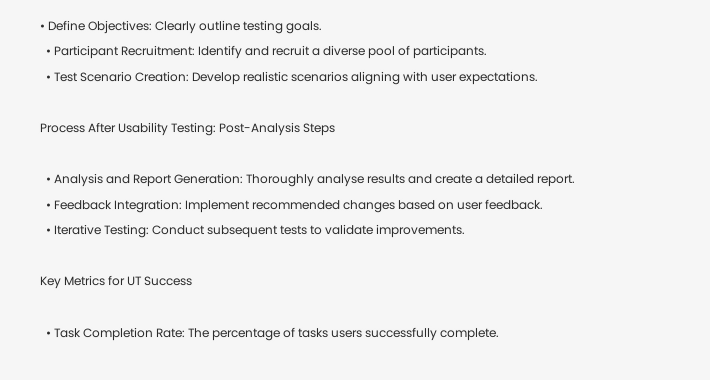• Define Objectives: Clearly outline testing goals.
  • Participant Recruitment: Identify and recruit a diverse pool of participants.
  • Test Scenario Creation: Develop realistic scenarios aligning with user expectations.

Process After Usability Testing: Post-Analysis Steps

  • Analysis and Report Generation: Thoroughly analyse results and create a detailed report.
  • Feedback Integration: Implement recommended changes based on user feedback.
  • Iterative Testing: Conduct subsequent tests to validate improvements.

Key Metrics for UT Success

  • Task Completion Rate: The percentage of tasks users successfully complete.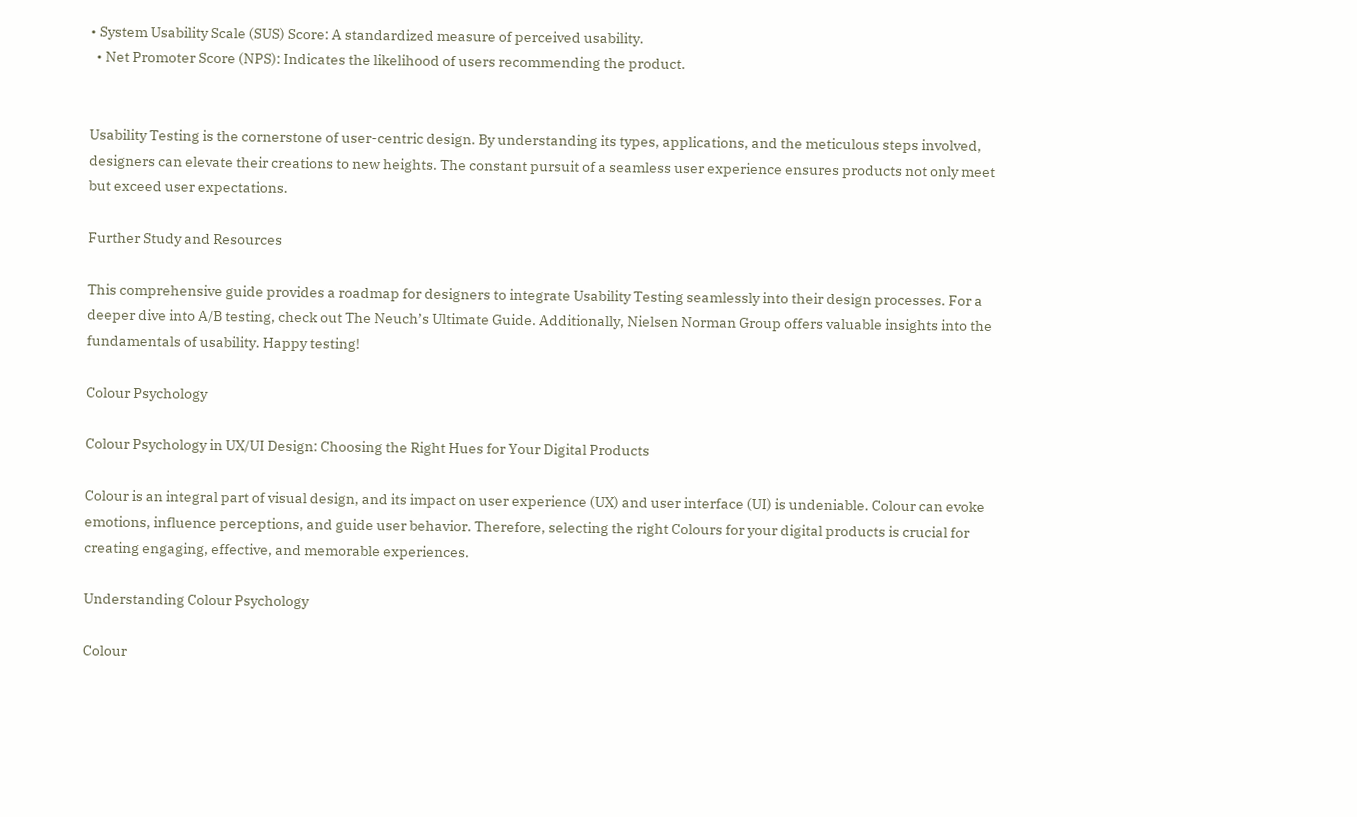• System Usability Scale (SUS) Score: A standardized measure of perceived usability.
  • Net Promoter Score (NPS): Indicates the likelihood of users recommending the product.


Usability Testing is the cornerstone of user-centric design. By understanding its types, applications, and the meticulous steps involved, designers can elevate their creations to new heights. The constant pursuit of a seamless user experience ensures products not only meet but exceed user expectations.

Further Study and Resources

This comprehensive guide provides a roadmap for designers to integrate Usability Testing seamlessly into their design processes. For a deeper dive into A/B testing, check out The Neuch’s Ultimate Guide. Additionally, Nielsen Norman Group offers valuable insights into the fundamentals of usability. Happy testing!

Colour Psychology

Colour Psychology in UX/UI Design: Choosing the Right Hues for Your Digital Products

Colour is an integral part of visual design, and its impact on user experience (UX) and user interface (UI) is undeniable. Colour can evoke emotions, influence perceptions, and guide user behavior. Therefore, selecting the right Colours for your digital products is crucial for creating engaging, effective, and memorable experiences.

Understanding Colour Psychology

Colour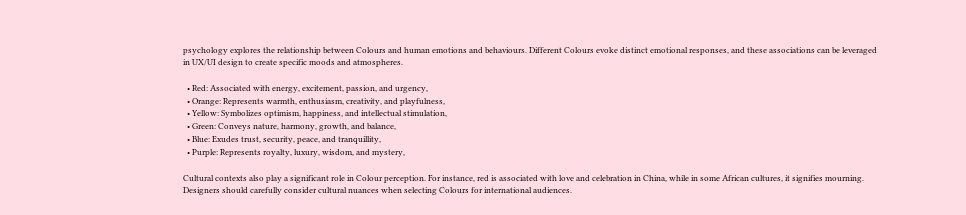psychology explores the relationship between Colours and human emotions and behaviours. Different Colours evoke distinct emotional responses, and these associations can be leveraged in UX/UI design to create specific moods and atmospheres.

  • Red: Associated with energy, excitement, passion, and urgency,
  • Orange: Represents warmth, enthusiasm, creativity, and playfulness,
  • Yellow: Symbolizes optimism, happiness, and intellectual stimulation,
  • Green: Conveys nature, harmony, growth, and balance,
  • Blue: Exudes trust, security, peace, and tranquillity,
  • Purple: Represents royalty, luxury, wisdom, and mystery,

Cultural contexts also play a significant role in Colour perception. For instance, red is associated with love and celebration in China, while in some African cultures, it signifies mourning. Designers should carefully consider cultural nuances when selecting Colours for international audiences.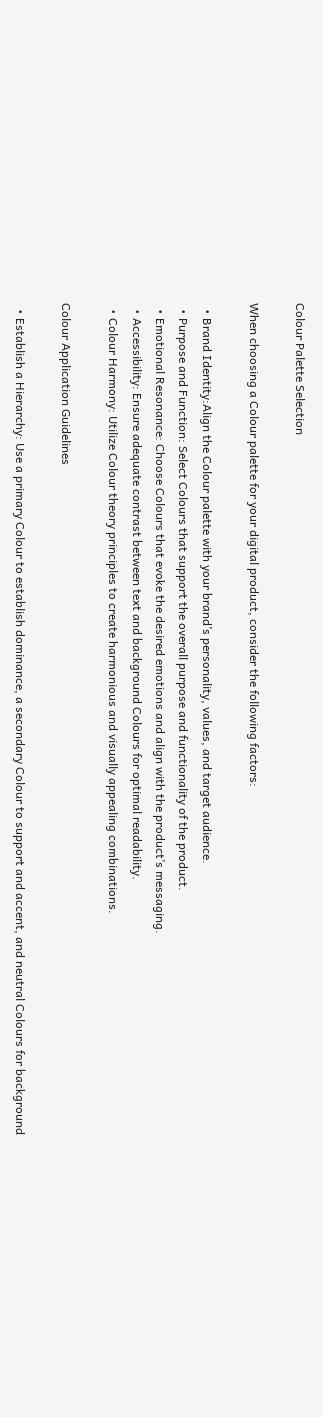Colour Palette Selection

When choosing a Colour palette for your digital product, consider the following factors:

  • Brand Identity:Align the Colour palette with your brand’s personality, values, and target audience.
  • Purpose and Function: Select Colours that support the overall purpose and functionality of the product.
  • Emotional Resonance: Choose Colours that evoke the desired emotions and align with the product’s messaging.
  • Accessibility: Ensure adequate contrast between text and background Colours for optimal readability.
  • Colour Harmony: Utilize Colour theory principles to create harmonious and visually appealing combinations.

Colour Application Guidelines

  • Establish a Hierarchy: Use a primary Colour to establish dominance, a secondary Colour to support and accent, and neutral Colours for background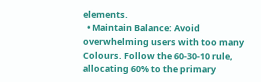elements.
  • Maintain Balance: Avoid overwhelming users with too many Colours. Follow the 60-30-10 rule, allocating 60% to the primary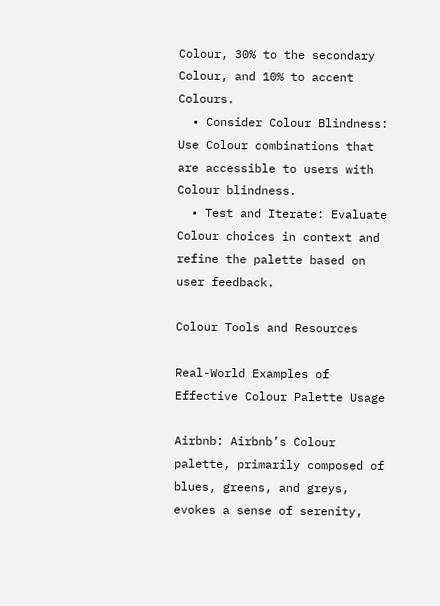Colour, 30% to the secondary Colour, and 10% to accent Colours.
  • Consider Colour Blindness: Use Colour combinations that are accessible to users with Colour blindness.
  • Test and Iterate: Evaluate Colour choices in context and refine the palette based on user feedback.

Colour Tools and Resources

Real-World Examples of Effective Colour Palette Usage

Airbnb: Airbnb’s Colour palette, primarily composed of blues, greens, and greys, evokes a sense of serenity,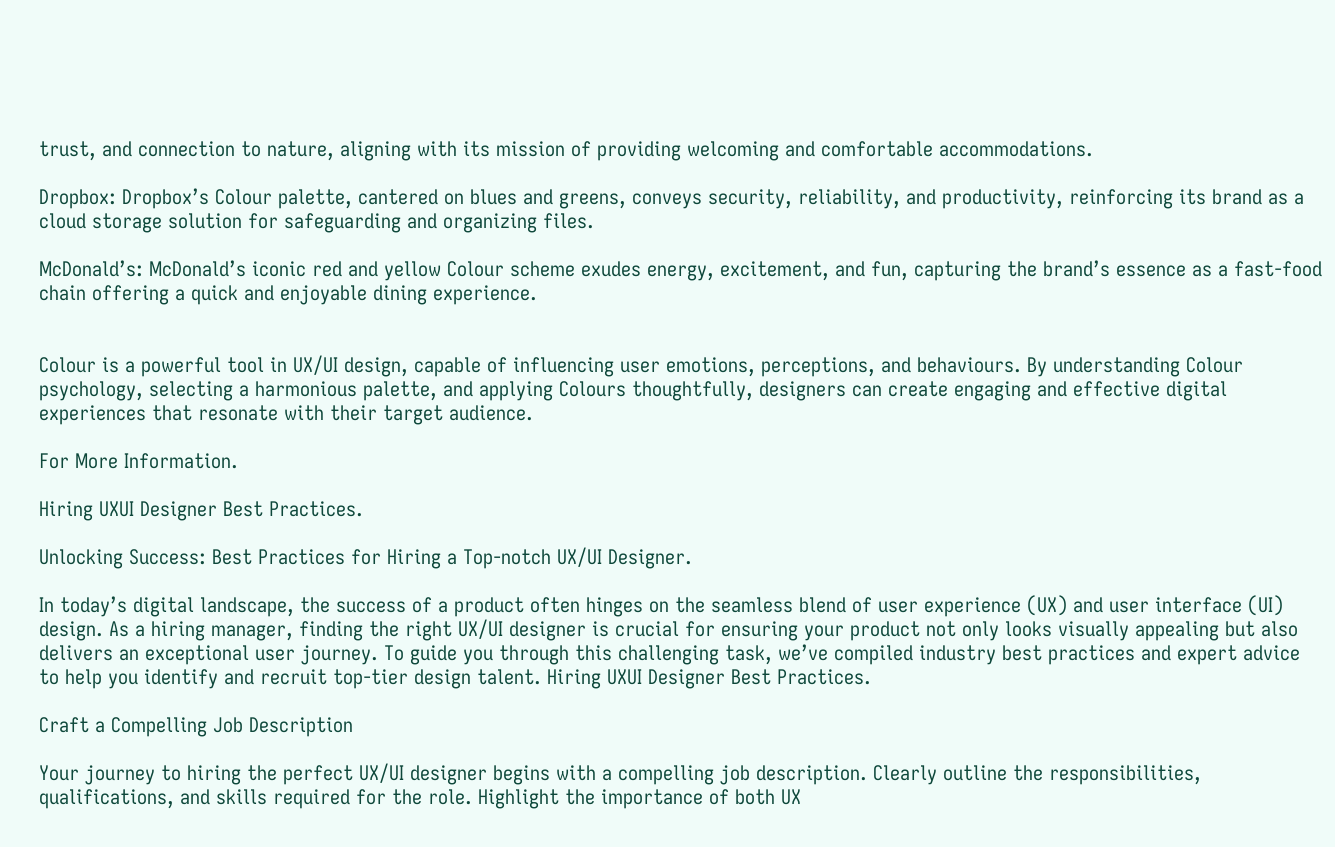trust, and connection to nature, aligning with its mission of providing welcoming and comfortable accommodations.

Dropbox: Dropbox’s Colour palette, cantered on blues and greens, conveys security, reliability, and productivity, reinforcing its brand as a cloud storage solution for safeguarding and organizing files.

McDonald’s: McDonald’s iconic red and yellow Colour scheme exudes energy, excitement, and fun, capturing the brand’s essence as a fast-food chain offering a quick and enjoyable dining experience.


Colour is a powerful tool in UX/UI design, capable of influencing user emotions, perceptions, and behaviours. By understanding Colour psychology, selecting a harmonious palette, and applying Colours thoughtfully, designers can create engaging and effective digital experiences that resonate with their target audience.

For More Information.

Hiring UXUI Designer Best Practices.

Unlocking Success: Best Practices for Hiring a Top-notch UX/UI Designer.

In today’s digital landscape, the success of a product often hinges on the seamless blend of user experience (UX) and user interface (UI) design. As a hiring manager, finding the right UX/UI designer is crucial for ensuring your product not only looks visually appealing but also delivers an exceptional user journey. To guide you through this challenging task, we’ve compiled industry best practices and expert advice to help you identify and recruit top-tier design talent. Hiring UXUI Designer Best Practices.

Craft a Compelling Job Description

Your journey to hiring the perfect UX/UI designer begins with a compelling job description. Clearly outline the responsibilities, qualifications, and skills required for the role. Highlight the importance of both UX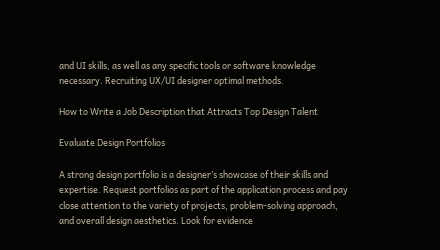and UI skills, as well as any specific tools or software knowledge necessary. Recruiting UX/UI designer optimal methods.

How to Write a Job Description that Attracts Top Design Talent

Evaluate Design Portfolios

A strong design portfolio is a designer’s showcase of their skills and expertise. Request portfolios as part of the application process and pay close attention to the variety of projects, problem-solving approach, and overall design aesthetics. Look for evidence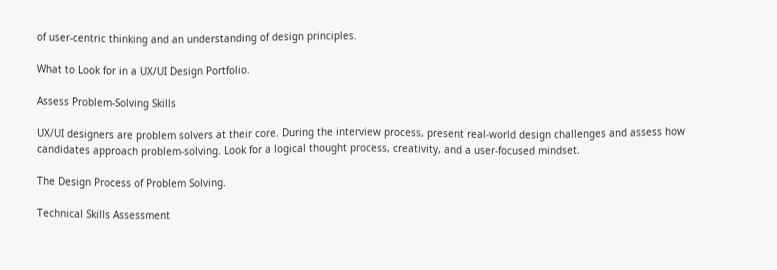of user-centric thinking and an understanding of design principles.

What to Look for in a UX/UI Design Portfolio.

Assess Problem-Solving Skills

UX/UI designers are problem solvers at their core. During the interview process, present real-world design challenges and assess how candidates approach problem-solving. Look for a logical thought process, creativity, and a user-focused mindset.

The Design Process of Problem Solving.

Technical Skills Assessment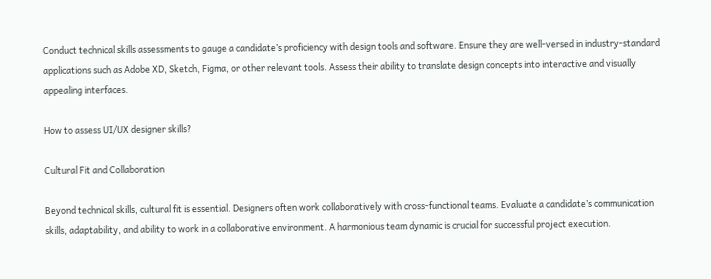Conduct technical skills assessments to gauge a candidate’s proficiency with design tools and software. Ensure they are well-versed in industry-standard applications such as Adobe XD, Sketch, Figma, or other relevant tools. Assess their ability to translate design concepts into interactive and visually appealing interfaces.

How to assess UI/UX designer skills?

Cultural Fit and Collaboration

Beyond technical skills, cultural fit is essential. Designers often work collaboratively with cross-functional teams. Evaluate a candidate’s communication skills, adaptability, and ability to work in a collaborative environment. A harmonious team dynamic is crucial for successful project execution.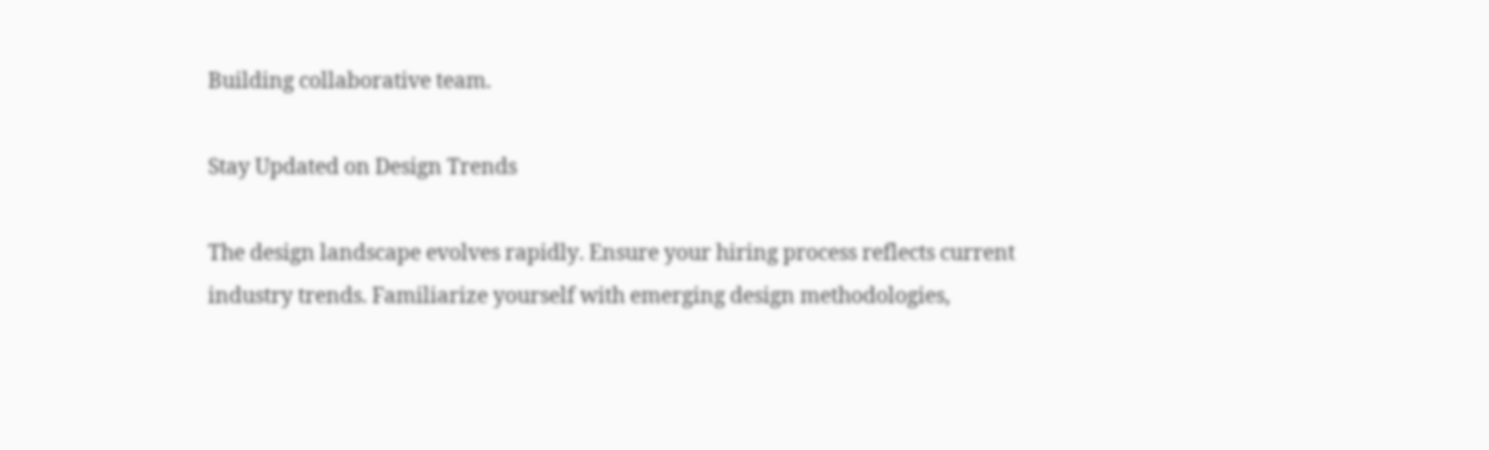Building collaborative team.

Stay Updated on Design Trends

The design landscape evolves rapidly. Ensure your hiring process reflects current industry trends. Familiarize yourself with emerging design methodologies,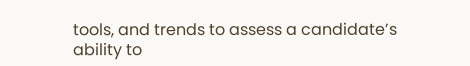tools, and trends to assess a candidate’s ability to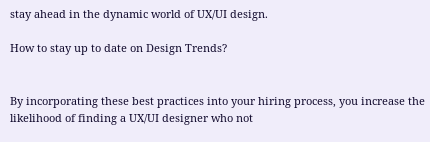stay ahead in the dynamic world of UX/UI design.

How to stay up to date on Design Trends?


By incorporating these best practices into your hiring process, you increase the likelihood of finding a UX/UI designer who not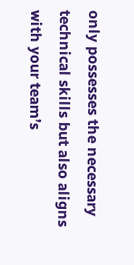only possesses the necessary technical skills but also aligns with your team’s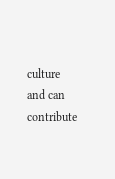culture and can contribute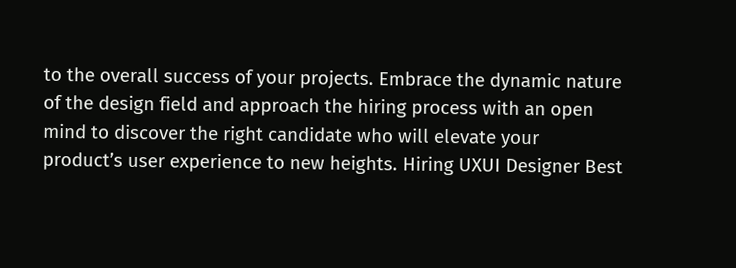to the overall success of your projects. Embrace the dynamic nature of the design field and approach the hiring process with an open mind to discover the right candidate who will elevate your product’s user experience to new heights. Hiring UXUI Designer Best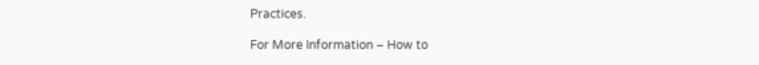Practices.

For More Information – How to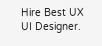Hire Best UX UI Designer.